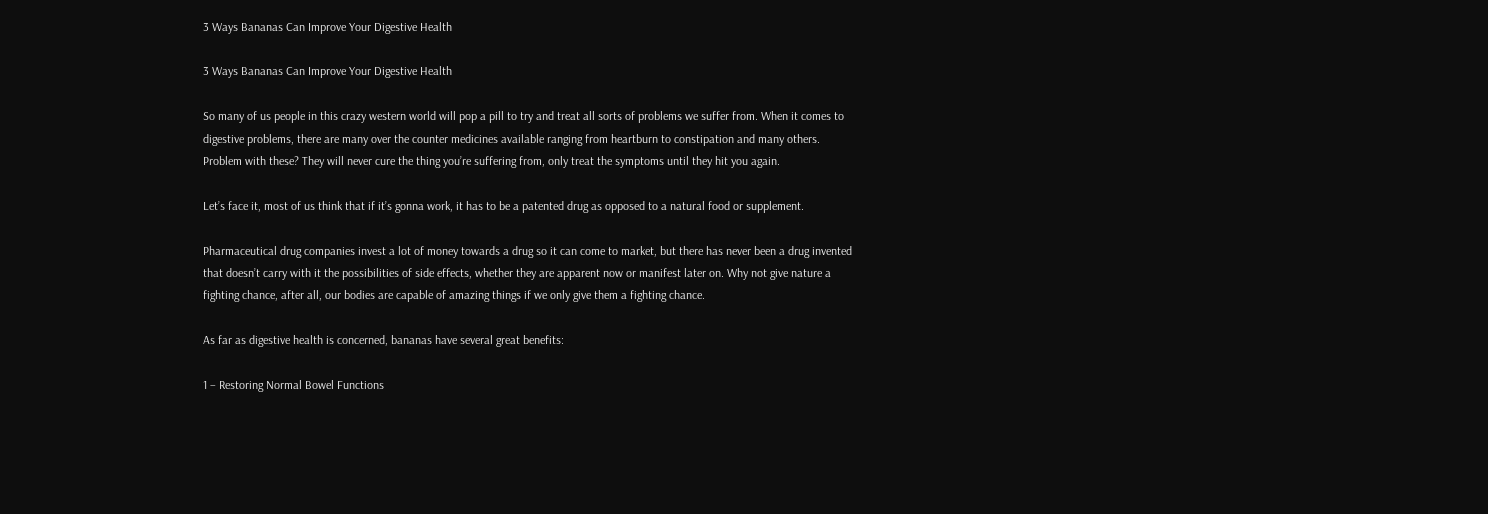3 Ways Bananas Can Improve Your Digestive Health

3 Ways Bananas Can Improve Your Digestive Health

So many of us people in this crazy western world will pop a pill to try and treat all sorts of problems we suffer from. When it comes to digestive problems, there are many over the counter medicines available ranging from heartburn to constipation and many others. Problem with these? They will never cure the thing you’re suffering from, only treat the symptoms until they hit you again.

Let’s face it, most of us think that if it’s gonna work, it has to be a patented drug as opposed to a natural food or supplement.

Pharmaceutical drug companies invest a lot of money towards a drug so it can come to market, but there has never been a drug invented that doesn’t carry with it the possibilities of side effects, whether they are apparent now or manifest later on. Why not give nature a fighting chance, after all, our bodies are capable of amazing things if we only give them a fighting chance.

As far as digestive health is concerned, bananas have several great benefits:

1 – Restoring Normal Bowel Functions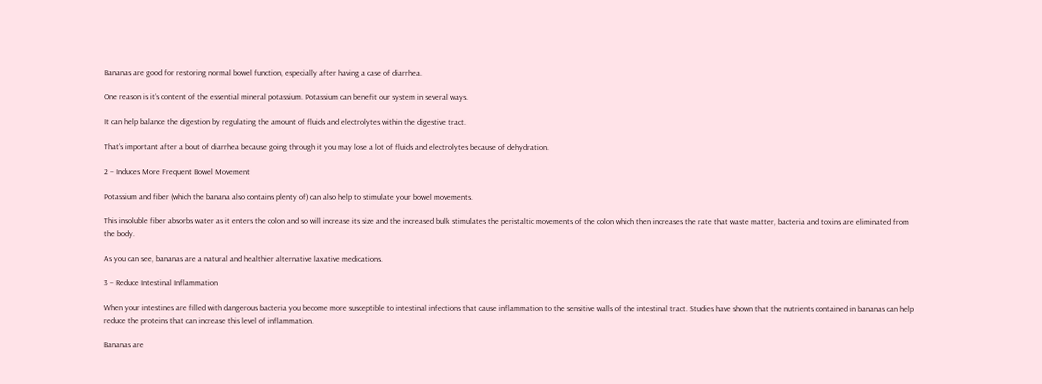Bananas are good for restoring normal bowel function, especially after having a case of diarrhea.

One reason is it’s content of the essential mineral potassium. Potassium can benefit our system in several ways.

It can help balance the digestion by regulating the amount of fluids and electrolytes within the digestive tract.

That’s important after a bout of diarrhea because going through it you may lose a lot of fluids and electrolytes because of dehydration.

2 – Induces More Frequent Bowel Movement

Potassium and fiber (which the banana also contains plenty of) can also help to stimulate your bowel movements.

This insoluble fiber absorbs water as it enters the colon and so will increase its size and the increased bulk stimulates the peristaltic movements of the colon which then increases the rate that waste matter, bacteria and toxins are eliminated from the body.

As you can see, bananas are a natural and healthier alternative laxative medications.

3 – Reduce Intestinal Inflammation

When your intestines are filled with dangerous bacteria you become more susceptible to intestinal infections that cause inflammation to the sensitive walls of the intestinal tract. Studies have shown that the nutrients contained in bananas can help reduce the proteins that can increase this level of inflammation.

Bananas are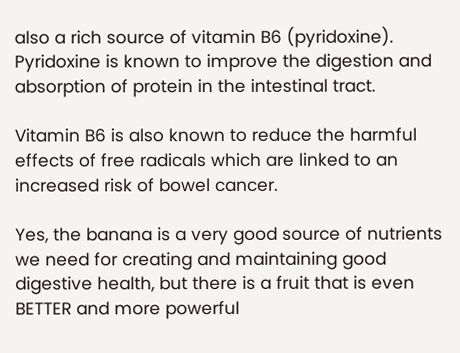also a rich source of vitamin B6 (pyridoxine). Pyridoxine is known to improve the digestion and absorption of protein in the intestinal tract.

Vitamin B6 is also known to reduce the harmful effects of free radicals which are linked to an increased risk of bowel cancer.

Yes, the banana is a very good source of nutrients we need for creating and maintaining good digestive health, but there is a fruit that is even BETTER and more powerful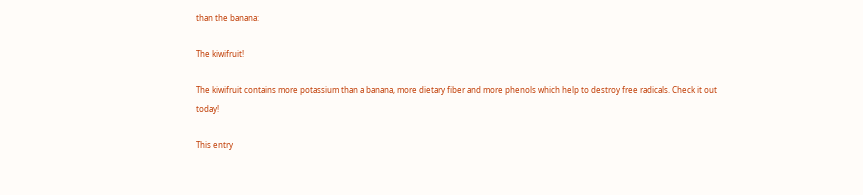than the banana:

The kiwifruit!

The kiwifruit contains more potassium than a banana, more dietary fiber and more phenols which help to destroy free radicals. Check it out today!

This entry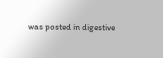was posted in digestive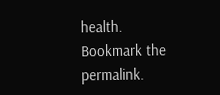health. Bookmark the permalink.